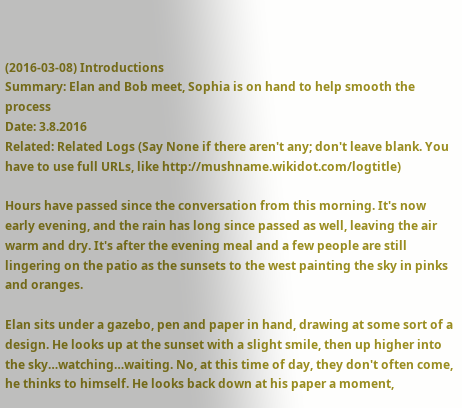(2016-03-08) Introductions
Summary: Elan and Bob meet, Sophia is on hand to help smooth the process
Date: 3.8.2016
Related: Related Logs (Say None if there aren't any; don't leave blank. You have to use full URLs, like http://mushname.wikidot.com/logtitle)

Hours have passed since the conversation from this morning. It's now early evening, and the rain has long since passed as well, leaving the air warm and dry. It's after the evening meal and a few people are still lingering on the patio as the sunsets to the west painting the sky in pinks and oranges.

Elan sits under a gazebo, pen and paper in hand, drawing at some sort of a design. He looks up at the sunset with a slight smile, then up higher into the sky…watching…waiting. No, at this time of day, they don't often come, he thinks to himself. He looks back down at his paper a moment,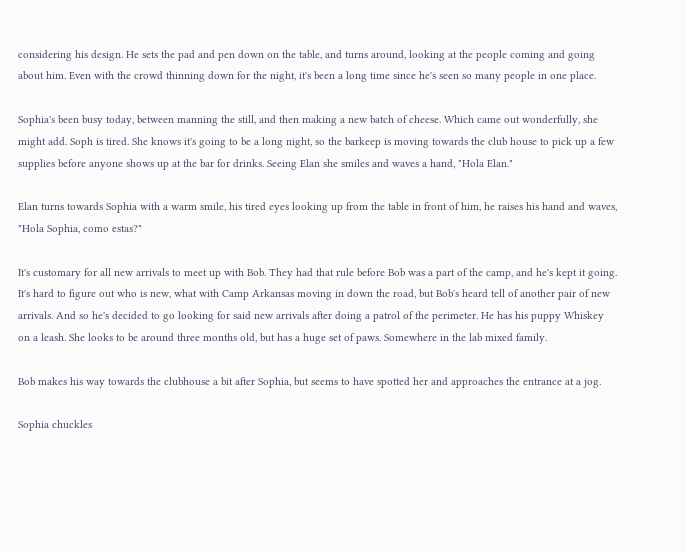considering his design. He sets the pad and pen down on the table, and turns around, looking at the people coming and going about him. Even with the crowd thinning down for the night, it's been a long time since he's seen so many people in one place.

Sophia's been busy today, between manning the still, and then making a new batch of cheese. Which came out wonderfully, she might add. Soph is tired. She knows it's going to be a long night, so the barkeep is moving towards the club house to pick up a few supplies before anyone shows up at the bar for drinks. Seeing Elan she smiles and waves a hand, "Hola Elan."

Elan turns towards Sophia with a warm smile, his tired eyes looking up from the table in front of him, he raises his hand and waves, "Hola Sophia, como estas?"

It's customary for all new arrivals to meet up with Bob. They had that rule before Bob was a part of the camp, and he's kept it going. It's hard to figure out who is new, what with Camp Arkansas moving in down the road, but Bob's heard tell of another pair of new arrivals. And so he's decided to go looking for said new arrivals after doing a patrol of the perimeter. He has his puppy Whiskey on a leash. She looks to be around three months old, but has a huge set of paws. Somewhere in the lab mixed family.

Bob makes his way towards the clubhouse a bit after Sophia, but seems to have spotted her and approaches the entrance at a jog.

Sophia chuckles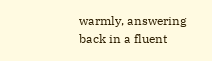warmly, answering back in a fluent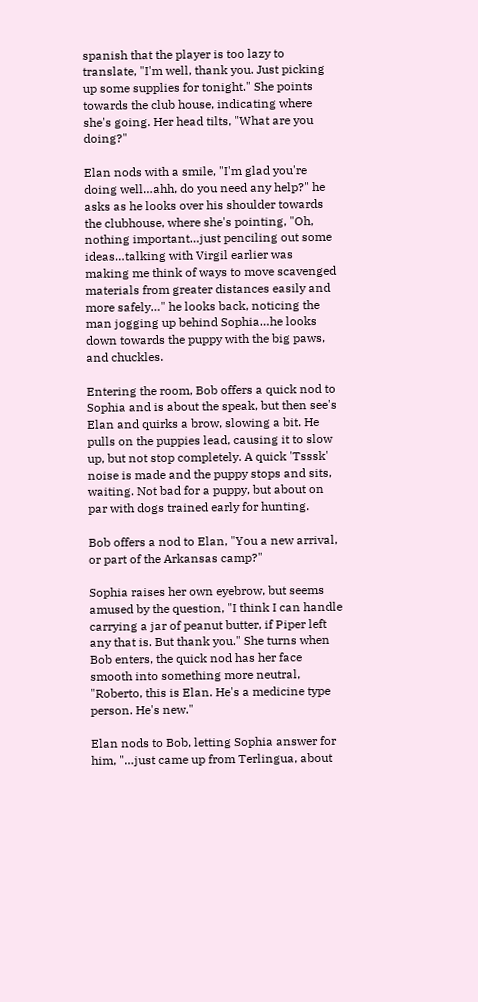spanish that the player is too lazy to translate, "I'm well, thank you. Just picking up some supplies for tonight." She points towards the club house, indicating where she's going. Her head tilts, "What are you doing?"

Elan nods with a smile, "I'm glad you're doing well…ahh, do you need any help?" he asks as he looks over his shoulder towards the clubhouse, where she's pointing, "Oh, nothing important…just penciling out some ideas…talking with Virgil earlier was making me think of ways to move scavenged materials from greater distances easily and more safely…" he looks back, noticing the man jogging up behind Sophia…he looks down towards the puppy with the big paws, and chuckles.

Entering the room, Bob offers a quick nod to Sophia and is about the speak, but then see's Elan and quirks a brow, slowing a bit. He pulls on the puppies lead, causing it to slow up, but not stop completely. A quick 'Tsssk' noise is made and the puppy stops and sits, waiting. Not bad for a puppy, but about on par with dogs trained early for hunting.

Bob offers a nod to Elan, "You a new arrival, or part of the Arkansas camp?"

Sophia raises her own eyebrow, but seems amused by the question, "I think I can handle carrying a jar of peanut butter, if Piper left any that is. But thank you." She turns when Bob enters, the quick nod has her face smooth into something more neutral, "Roberto, this is Elan. He's a medicine type person. He's new."

Elan nods to Bob, letting Sophia answer for him, "…just came up from Terlingua, about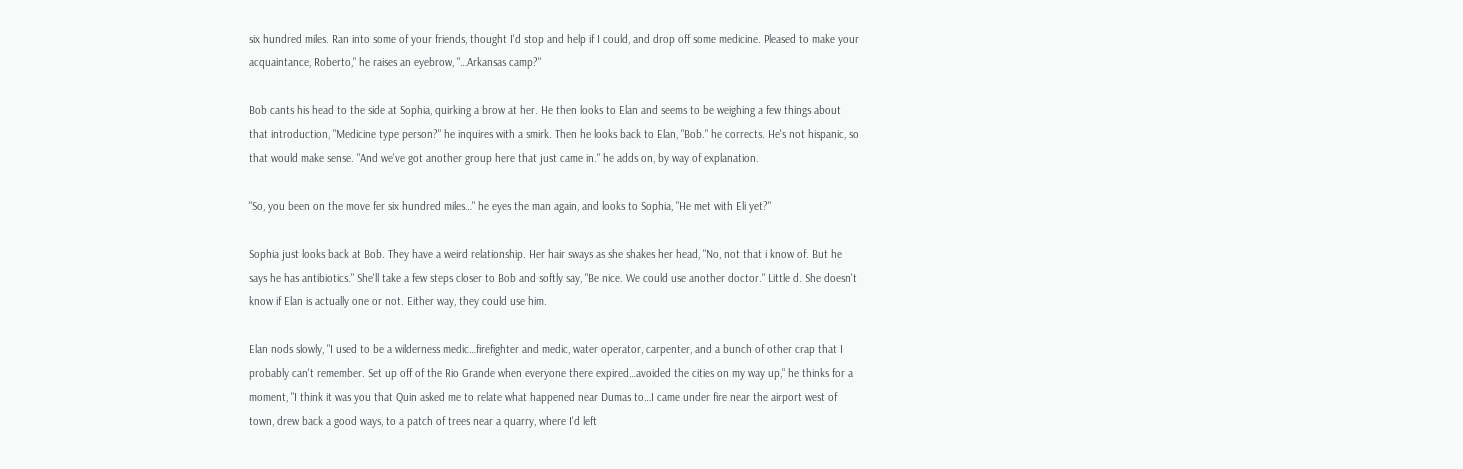six hundred miles. Ran into some of your friends, thought I'd stop and help if I could, and drop off some medicine. Pleased to make your acquaintance, Roberto," he raises an eyebrow, "…Arkansas camp?"

Bob cants his head to the side at Sophia, quirking a brow at her. He then looks to Elan and seems to be weighing a few things about that introduction, "Medicine type person?" he inquires with a smirk. Then he looks back to Elan, "Bob." he corrects. He's not hispanic, so that would make sense. "And we've got another group here that just came in." he adds on, by way of explanation.

"So, you been on the move fer six hundred miles…" he eyes the man again, and looks to Sophia, "He met with Eli yet?"

Sophia just looks back at Bob. They have a weird relationship. Her hair sways as she shakes her head, "No, not that i know of. But he says he has antibiotics." She'll take a few steps closer to Bob and softly say, "Be nice. We could use another doctor." Little d. She doesn't know if Elan is actually one or not. Either way, they could use him.

Elan nods slowly, "I used to be a wilderness medic…firefighter and medic, water operator, carpenter, and a bunch of other crap that I probably can't remember. Set up off of the Rio Grande when everyone there expired…avoided the cities on my way up," he thinks for a moment, "I think it was you that Quin asked me to relate what happened near Dumas to…I came under fire near the airport west of town, drew back a good ways, to a patch of trees near a quarry, where I'd left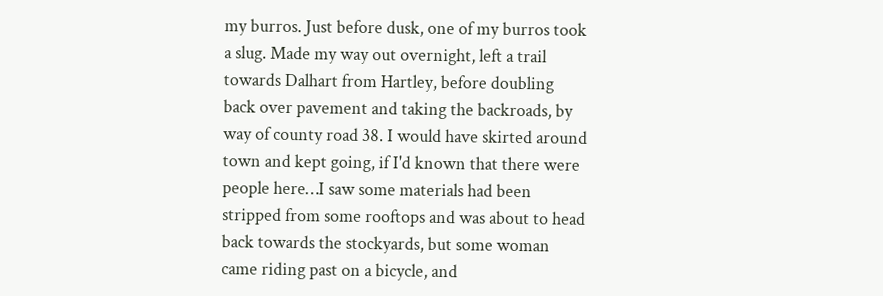my burros. Just before dusk, one of my burros took a slug. Made my way out overnight, left a trail towards Dalhart from Hartley, before doubling back over pavement and taking the backroads, by way of county road 38. I would have skirted around town and kept going, if I'd known that there were people here…I saw some materials had been stripped from some rooftops and was about to head back towards the stockyards, but some woman came riding past on a bicycle, and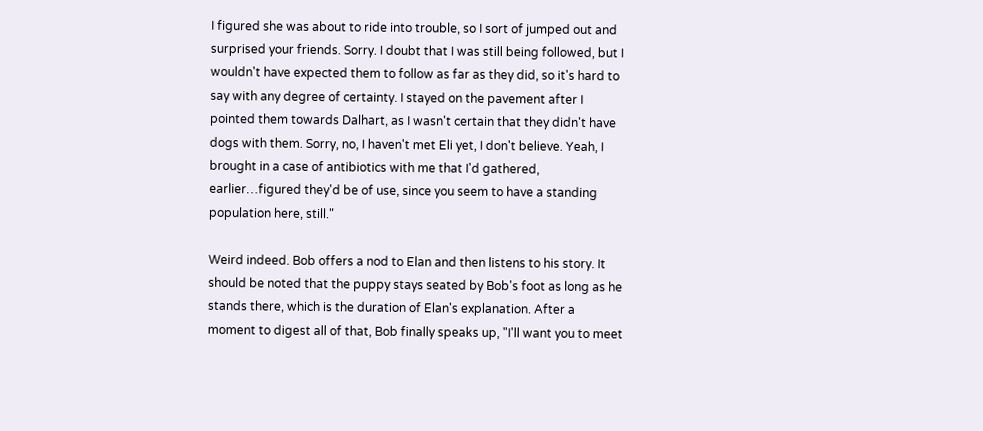I figured she was about to ride into trouble, so I sort of jumped out and surprised your friends. Sorry. I doubt that I was still being followed, but I wouldn't have expected them to follow as far as they did, so it's hard to say with any degree of certainty. I stayed on the pavement after I pointed them towards Dalhart, as I wasn't certain that they didn't have dogs with them. Sorry, no, I haven't met Eli yet, I don't believe. Yeah, I brought in a case of antibiotics with me that I'd gathered, earlier…figured they'd be of use, since you seem to have a standing population here, still."

Weird indeed. Bob offers a nod to Elan and then listens to his story. It should be noted that the puppy stays seated by Bob's foot as long as he stands there, which is the duration of Elan's explanation. After a moment to digest all of that, Bob finally speaks up, "I'll want you to meet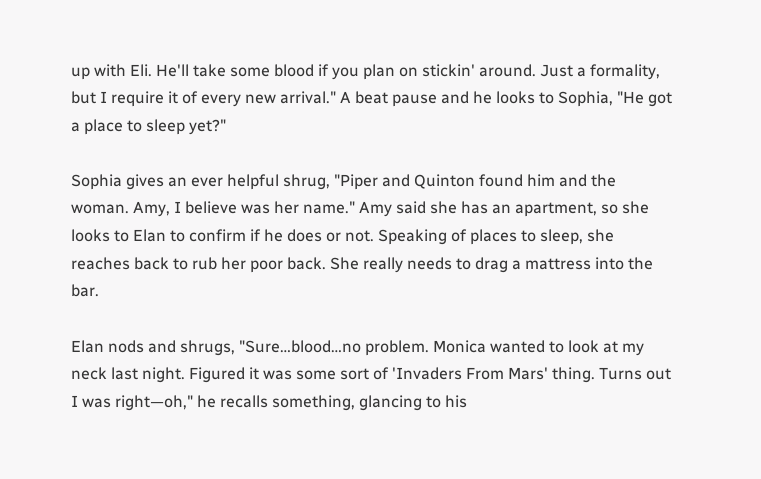up with Eli. He'll take some blood if you plan on stickin' around. Just a formality, but I require it of every new arrival." A beat pause and he looks to Sophia, "He got a place to sleep yet?"

Sophia gives an ever helpful shrug, "Piper and Quinton found him and the woman. Amy, I believe was her name." Amy said she has an apartment, so she looks to Elan to confirm if he does or not. Speaking of places to sleep, she reaches back to rub her poor back. She really needs to drag a mattress into the bar.

Elan nods and shrugs, "Sure…blood…no problem. Monica wanted to look at my neck last night. Figured it was some sort of 'Invaders From Mars' thing. Turns out I was right—oh," he recalls something, glancing to his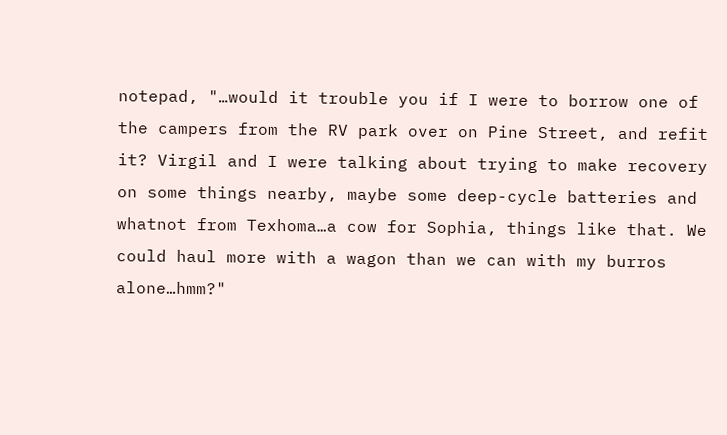notepad, "…would it trouble you if I were to borrow one of the campers from the RV park over on Pine Street, and refit it? Virgil and I were talking about trying to make recovery on some things nearby, maybe some deep-cycle batteries and whatnot from Texhoma…a cow for Sophia, things like that. We could haul more with a wagon than we can with my burros alone…hmm?"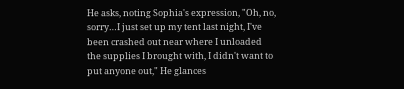He asks, noting Sophia's expression, "Oh, no, sorry…I just set up my tent last night, I've been crashed out near where I unloaded the supplies I brought with, I didn't want to put anyone out," He glances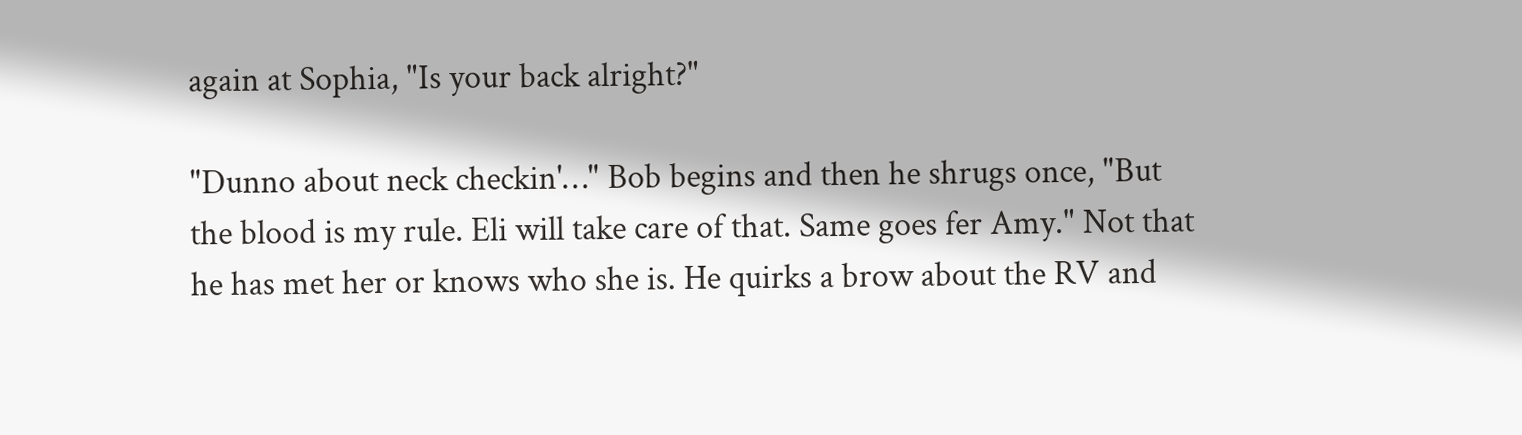again at Sophia, "Is your back alright?"

"Dunno about neck checkin'…" Bob begins and then he shrugs once, "But the blood is my rule. Eli will take care of that. Same goes fer Amy." Not that he has met her or knows who she is. He quirks a brow about the RV and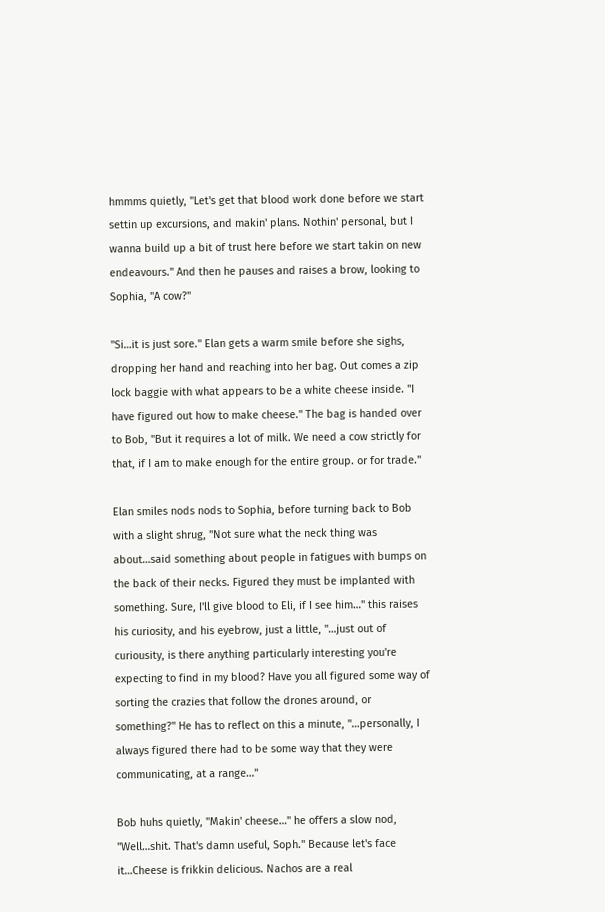hmmms quietly, "Let's get that blood work done before we start settin up excursions, and makin' plans. Nothin' personal, but I wanna build up a bit of trust here before we start takin on new endeavours." And then he pauses and raises a brow, looking to Sophia, "A cow?"

"Si…it is just sore." Elan gets a warm smile before she sighs, dropping her hand and reaching into her bag. Out comes a zip lock baggie with what appears to be a white cheese inside. "I have figured out how to make cheese." The bag is handed over to Bob, "But it requires a lot of milk. We need a cow strictly for that, if I am to make enough for the entire group. or for trade."

Elan smiles nods nods to Sophia, before turning back to Bob with a slight shrug, "Not sure what the neck thing was about…said something about people in fatigues with bumps on the back of their necks. Figured they must be implanted with something. Sure, I'll give blood to Eli, if I see him…" this raises his curiosity, and his eyebrow, just a little, "…just out of curiousity, is there anything particularly interesting you're expecting to find in my blood? Have you all figured some way of sorting the crazies that follow the drones around, or something?" He has to reflect on this a minute, "…personally, I always figured there had to be some way that they were communicating, at a range…"

Bob huhs quietly, "Makin' cheese…" he offers a slow nod, "Well…shit. That's damn useful, Soph." Because let's face it…Cheese is frikkin delicious. Nachos are a real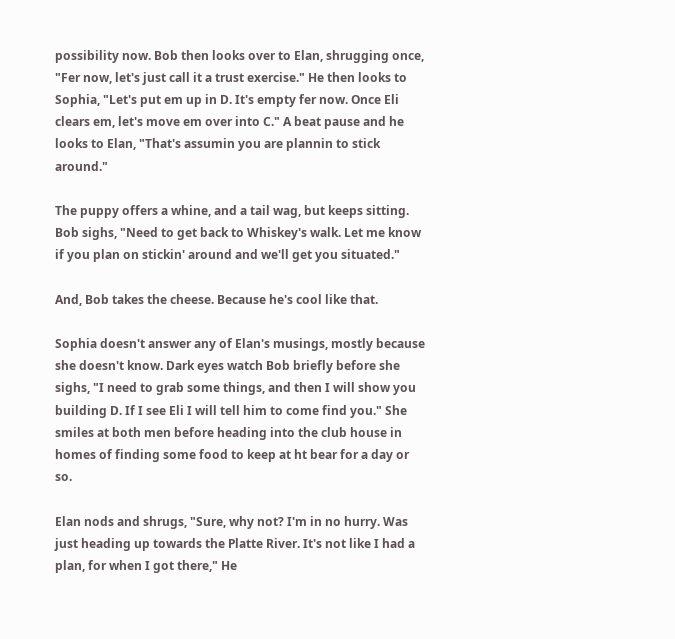possibility now. Bob then looks over to Elan, shrugging once, "Fer now, let's just call it a trust exercise." He then looks to Sophia, "Let's put em up in D. It's empty fer now. Once Eli clears em, let's move em over into C." A beat pause and he looks to Elan, "That's assumin you are plannin to stick around."

The puppy offers a whine, and a tail wag, but keeps sitting. Bob sighs, "Need to get back to Whiskey's walk. Let me know if you plan on stickin' around and we'll get you situated."

And, Bob takes the cheese. Because he's cool like that.

Sophia doesn't answer any of Elan's musings, mostly because she doesn't know. Dark eyes watch Bob briefly before she sighs, "I need to grab some things, and then I will show you building D. If I see Eli I will tell him to come find you." She smiles at both men before heading into the club house in homes of finding some food to keep at ht bear for a day or so.

Elan nods and shrugs, "Sure, why not? I'm in no hurry. Was just heading up towards the Platte River. It's not like I had a plan, for when I got there," He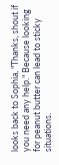looks back to Sophia, "Thanks, shout if you need any help." Because looking for peanut butter can lead to sticky situations.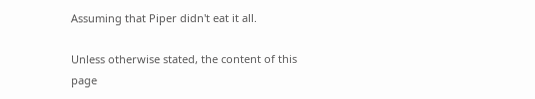Assuming that Piper didn't eat it all.

Unless otherwise stated, the content of this page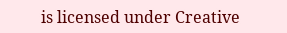is licensed under Creative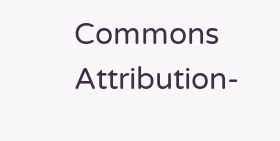Commons Attribution-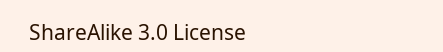ShareAlike 3.0 License